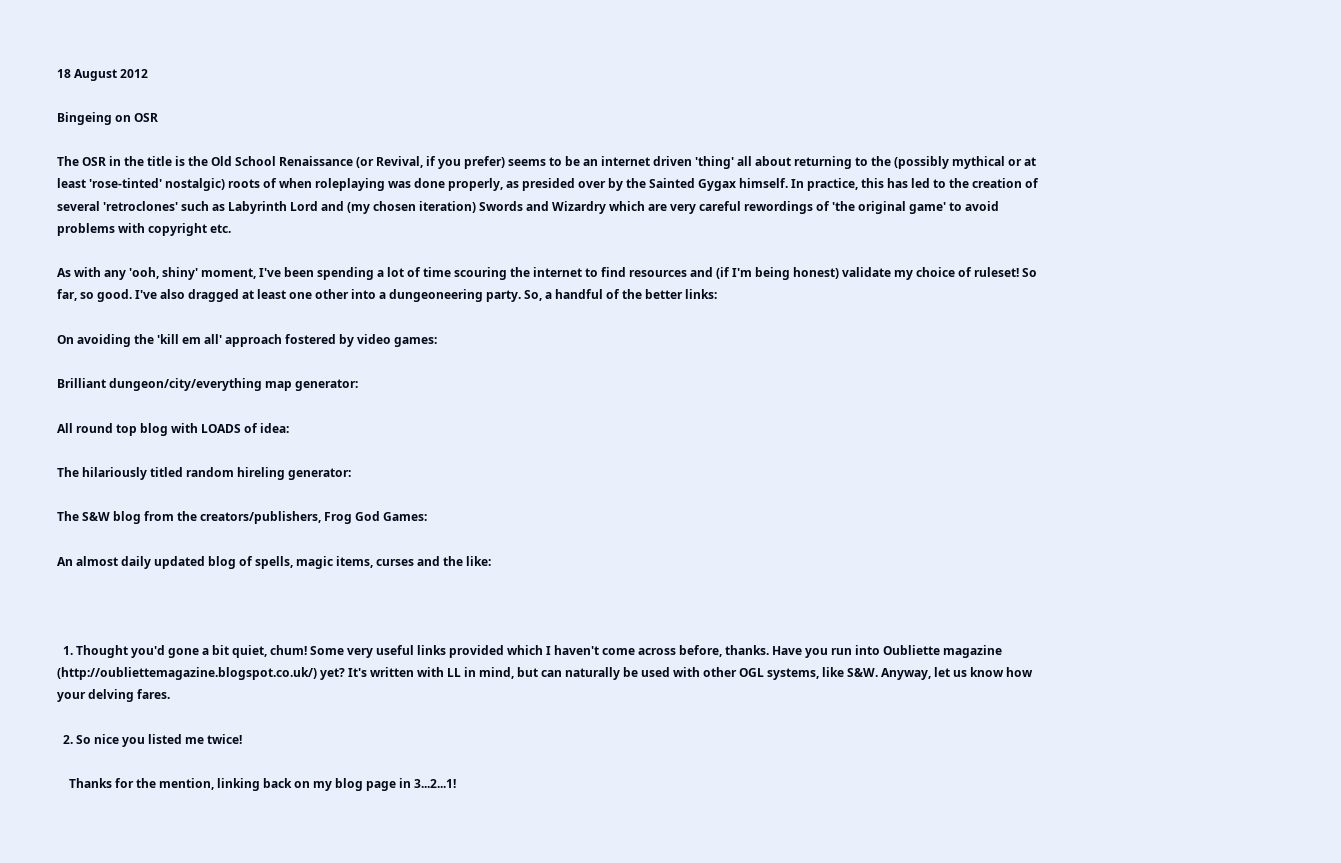18 August 2012

Bingeing on OSR

The OSR in the title is the Old School Renaissance (or Revival, if you prefer) seems to be an internet driven 'thing' all about returning to the (possibly mythical or at least 'rose-tinted' nostalgic) roots of when roleplaying was done properly, as presided over by the Sainted Gygax himself. In practice, this has led to the creation of several 'retroclones' such as Labyrinth Lord and (my chosen iteration) Swords and Wizardry which are very careful rewordings of 'the original game' to avoid problems with copyright etc.

As with any 'ooh, shiny' moment, I've been spending a lot of time scouring the internet to find resources and (if I'm being honest) validate my choice of ruleset! So far, so good. I've also dragged at least one other into a dungeoneering party. So, a handful of the better links:

On avoiding the 'kill em all' approach fostered by video games:

Brilliant dungeon/city/everything map generator:

All round top blog with LOADS of idea:

The hilariously titled random hireling generator:

The S&W blog from the creators/publishers, Frog God Games:

An almost daily updated blog of spells, magic items, curses and the like:



  1. Thought you'd gone a bit quiet, chum! Some very useful links provided which I haven't come across before, thanks. Have you run into Oubliette magazine (http://oubliettemagazine.blogspot.co.uk/) yet? It's written with LL in mind, but can naturally be used with other OGL systems, like S&W. Anyway, let us know how your delving fares.

  2. So nice you listed me twice!

    Thanks for the mention, linking back on my blog page in 3...2...1!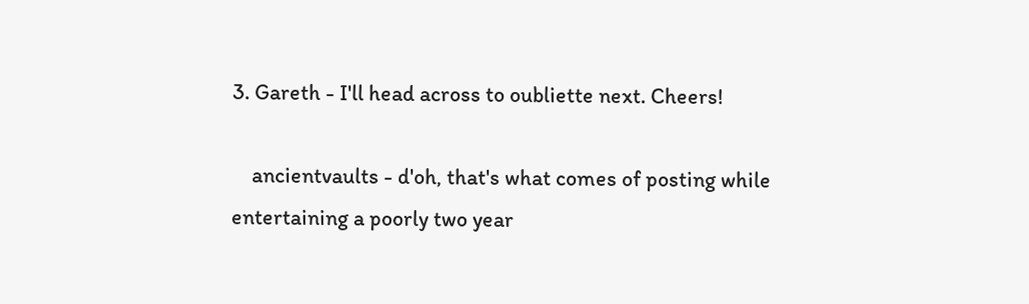3. Gareth - I'll head across to oubliette next. Cheers!

    ancientvaults - d'oh, that's what comes of posting while entertaining a poorly two year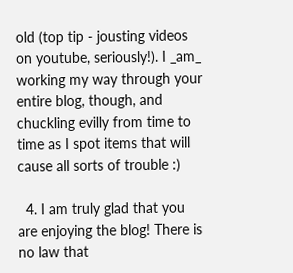old (top tip - jousting videos on youtube, seriously!). I _am_ working my way through your entire blog, though, and chuckling evilly from time to time as I spot items that will cause all sorts of trouble :)

  4. I am truly glad that you are enjoying the blog! There is no law that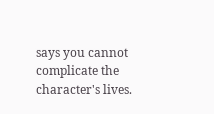says you cannot complicate the character's lives.